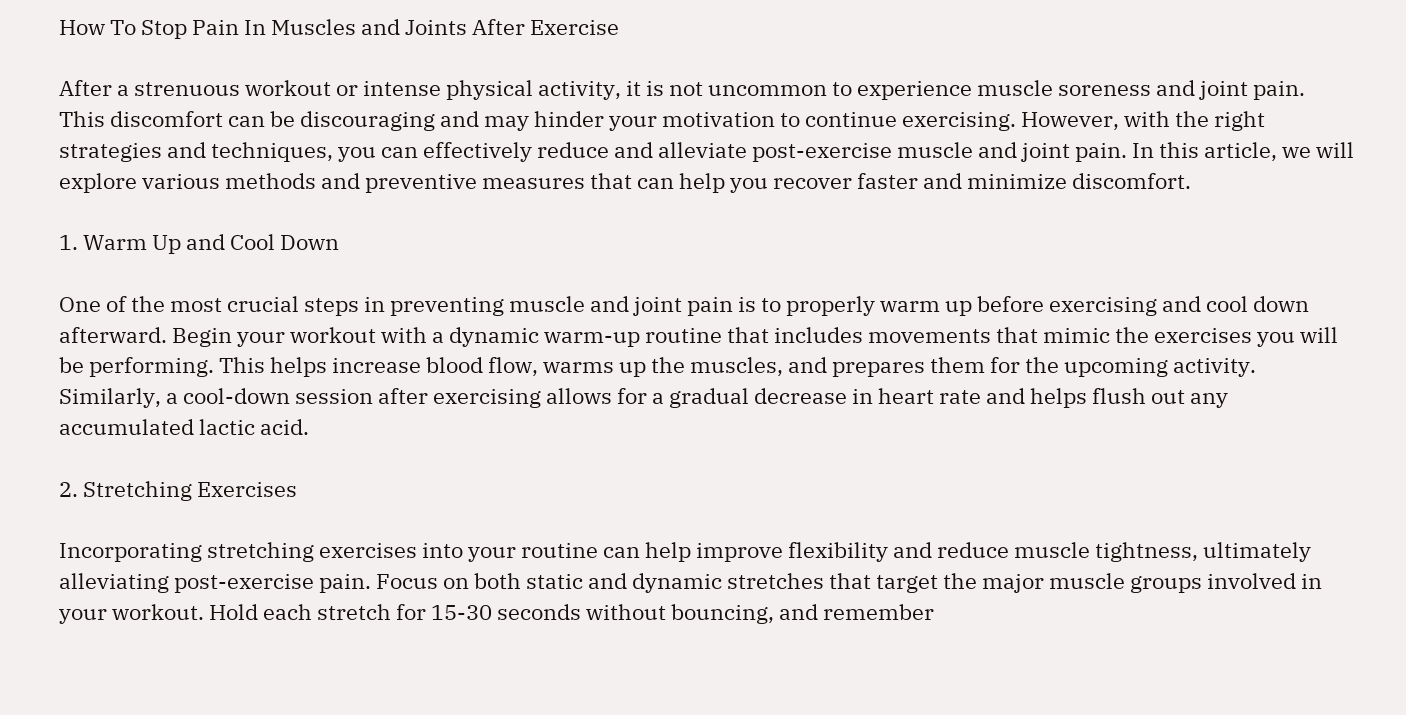How To Stop Pain In Muscles and Joints After Exercise

After a strenuous workout or intense physical activity, it is not uncommon to experience muscle soreness and joint pain. This discomfort can be discouraging and may hinder your motivation to continue exercising. However, with the right strategies and techniques, you can effectively reduce and alleviate post-exercise muscle and joint pain. In this article, we will explore various methods and preventive measures that can help you recover faster and minimize discomfort.

1. Warm Up and Cool Down

One of the most crucial steps in preventing muscle and joint pain is to properly warm up before exercising and cool down afterward. Begin your workout with a dynamic warm-up routine that includes movements that mimic the exercises you will be performing. This helps increase blood flow, warms up the muscles, and prepares them for the upcoming activity. Similarly, a cool-down session after exercising allows for a gradual decrease in heart rate and helps flush out any accumulated lactic acid.

2. Stretching Exercises

Incorporating stretching exercises into your routine can help improve flexibility and reduce muscle tightness, ultimately alleviating post-exercise pain. Focus on both static and dynamic stretches that target the major muscle groups involved in your workout. Hold each stretch for 15-30 seconds without bouncing, and remember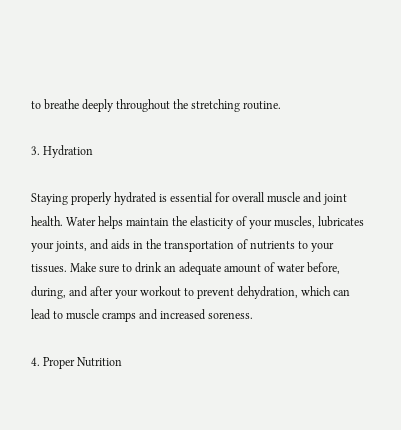to breathe deeply throughout the stretching routine.

3. Hydration

Staying properly hydrated is essential for overall muscle and joint health. Water helps maintain the elasticity of your muscles, lubricates your joints, and aids in the transportation of nutrients to your tissues. Make sure to drink an adequate amount of water before, during, and after your workout to prevent dehydration, which can lead to muscle cramps and increased soreness.

4. Proper Nutrition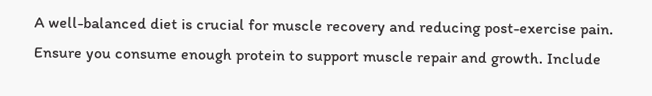A well-balanced diet is crucial for muscle recovery and reducing post-exercise pain. Ensure you consume enough protein to support muscle repair and growth. Include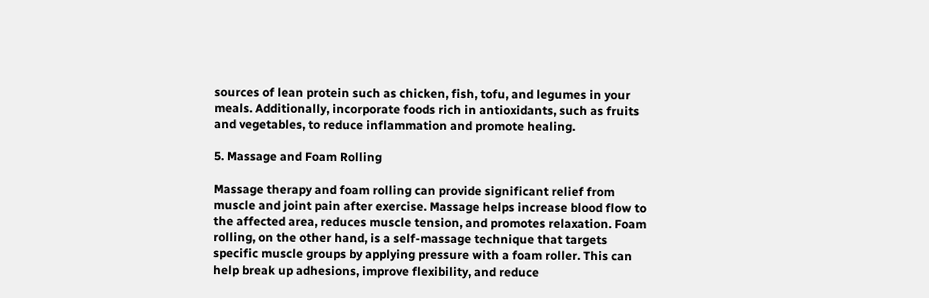sources of lean protein such as chicken, fish, tofu, and legumes in your meals. Additionally, incorporate foods rich in antioxidants, such as fruits and vegetables, to reduce inflammation and promote healing.

5. Massage and Foam Rolling

Massage therapy and foam rolling can provide significant relief from muscle and joint pain after exercise. Massage helps increase blood flow to the affected area, reduces muscle tension, and promotes relaxation. Foam rolling, on the other hand, is a self-massage technique that targets specific muscle groups by applying pressure with a foam roller. This can help break up adhesions, improve flexibility, and reduce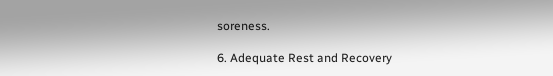soreness.

6. Adequate Rest and Recovery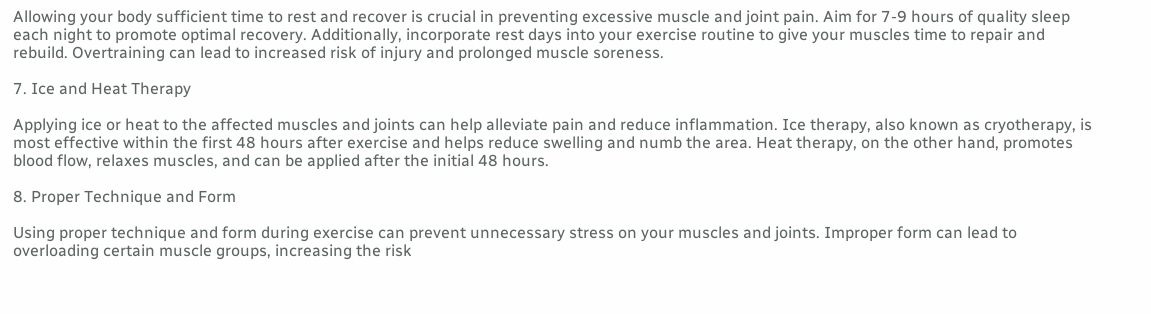Allowing your body sufficient time to rest and recover is crucial in preventing excessive muscle and joint pain. Aim for 7-9 hours of quality sleep each night to promote optimal recovery. Additionally, incorporate rest days into your exercise routine to give your muscles time to repair and rebuild. Overtraining can lead to increased risk of injury and prolonged muscle soreness.

7. Ice and Heat Therapy

Applying ice or heat to the affected muscles and joints can help alleviate pain and reduce inflammation. Ice therapy, also known as cryotherapy, is most effective within the first 48 hours after exercise and helps reduce swelling and numb the area. Heat therapy, on the other hand, promotes blood flow, relaxes muscles, and can be applied after the initial 48 hours.

8. Proper Technique and Form

Using proper technique and form during exercise can prevent unnecessary stress on your muscles and joints. Improper form can lead to overloading certain muscle groups, increasing the risk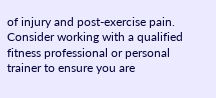of injury and post-exercise pain. Consider working with a qualified fitness professional or personal trainer to ensure you are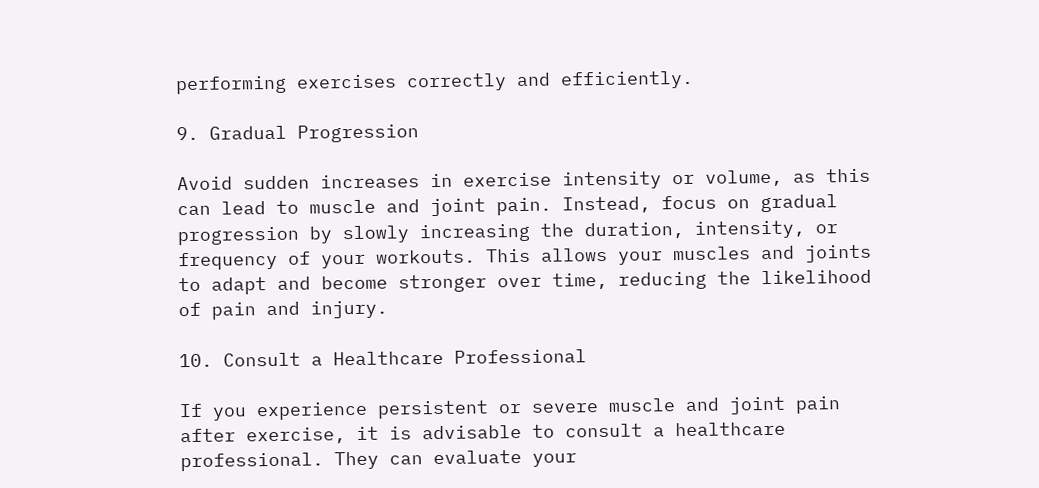performing exercises correctly and efficiently.

9. Gradual Progression

Avoid sudden increases in exercise intensity or volume, as this can lead to muscle and joint pain. Instead, focus on gradual progression by slowly increasing the duration, intensity, or frequency of your workouts. This allows your muscles and joints to adapt and become stronger over time, reducing the likelihood of pain and injury.

10. Consult a Healthcare Professional

If you experience persistent or severe muscle and joint pain after exercise, it is advisable to consult a healthcare professional. They can evaluate your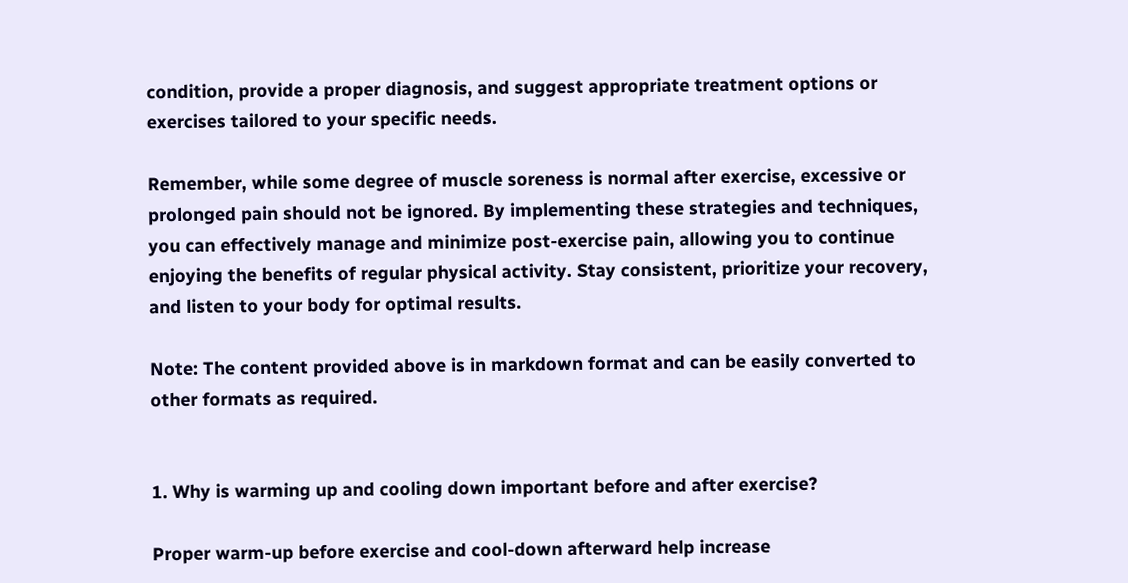condition, provide a proper diagnosis, and suggest appropriate treatment options or exercises tailored to your specific needs.

Remember, while some degree of muscle soreness is normal after exercise, excessive or prolonged pain should not be ignored. By implementing these strategies and techniques, you can effectively manage and minimize post-exercise pain, allowing you to continue enjoying the benefits of regular physical activity. Stay consistent, prioritize your recovery, and listen to your body for optimal results.

Note: The content provided above is in markdown format and can be easily converted to other formats as required.


1. Why is warming up and cooling down important before and after exercise?

Proper warm-up before exercise and cool-down afterward help increase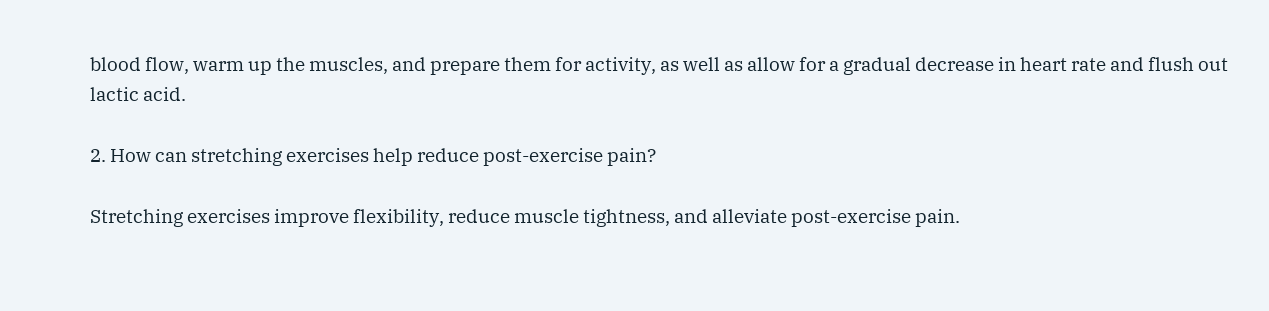blood flow, warm up the muscles, and prepare them for activity, as well as allow for a gradual decrease in heart rate and flush out lactic acid.

2. How can stretching exercises help reduce post-exercise pain?

Stretching exercises improve flexibility, reduce muscle tightness, and alleviate post-exercise pain.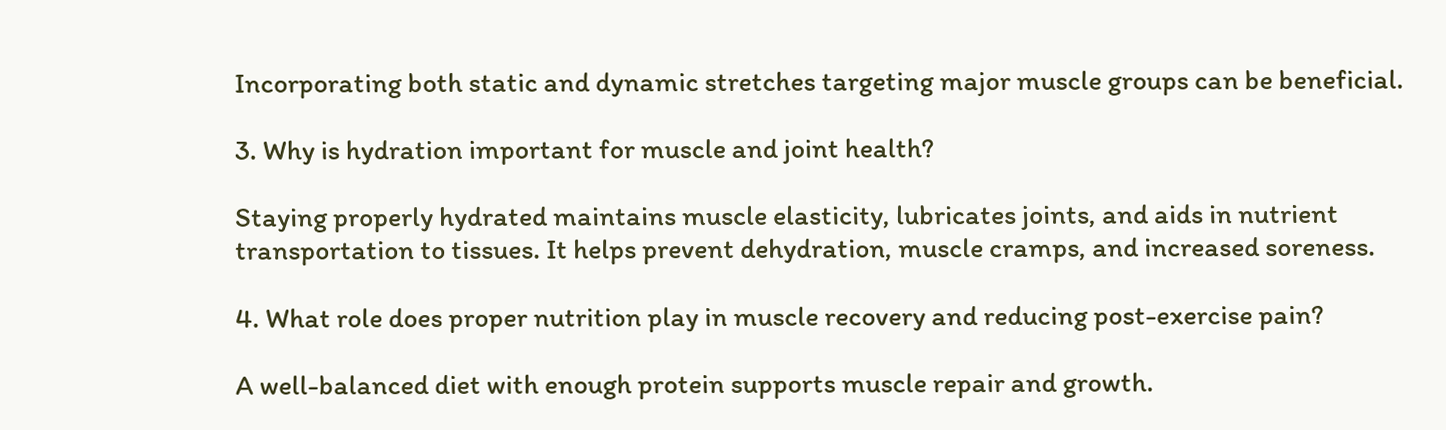Incorporating both static and dynamic stretches targeting major muscle groups can be beneficial.

3. Why is hydration important for muscle and joint health?

Staying properly hydrated maintains muscle elasticity, lubricates joints, and aids in nutrient transportation to tissues. It helps prevent dehydration, muscle cramps, and increased soreness.

4. What role does proper nutrition play in muscle recovery and reducing post-exercise pain?

A well-balanced diet with enough protein supports muscle repair and growth.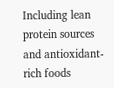Including lean protein sources and antioxidant-rich foods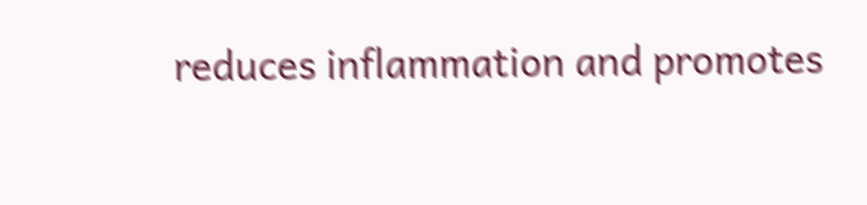reduces inflammation and promotes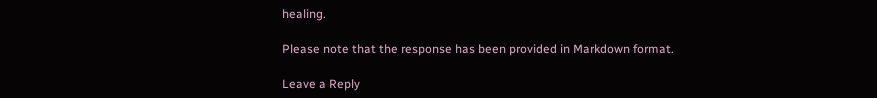healing.

Please note that the response has been provided in Markdown format.

Leave a Reply